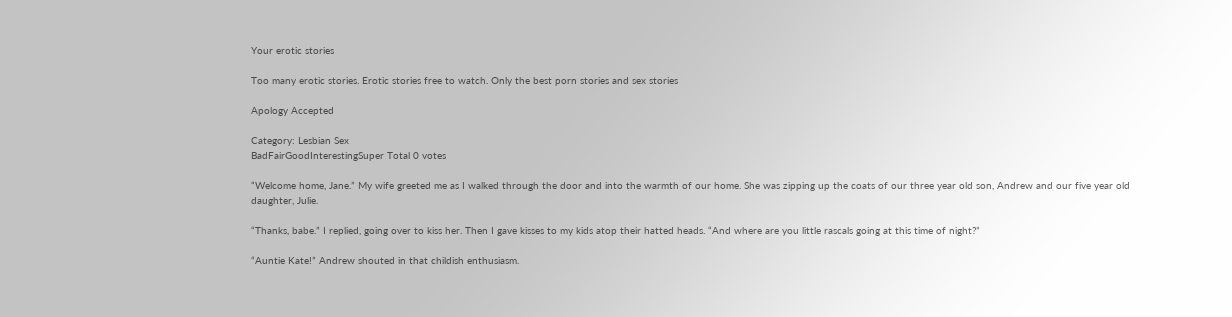Your erotic stories

Too many erotic stories. Erotic stories free to watch. Only the best porn stories and sex stories

Apology Accepted

Category: Lesbian Sex
BadFairGoodInterestingSuper Total 0 votes

“Welcome home, Jane.” My wife greeted me as I walked through the door and into the warmth of our home. She was zipping up the coats of our three year old son, Andrew and our five year old daughter, Julie.

“Thanks, babe.” I replied, going over to kiss her. Then I gave kisses to my kids atop their hatted heads. “And where are you little rascals going at this time of night?”

“Auntie Kate!” Andrew shouted in that childish enthusiasm.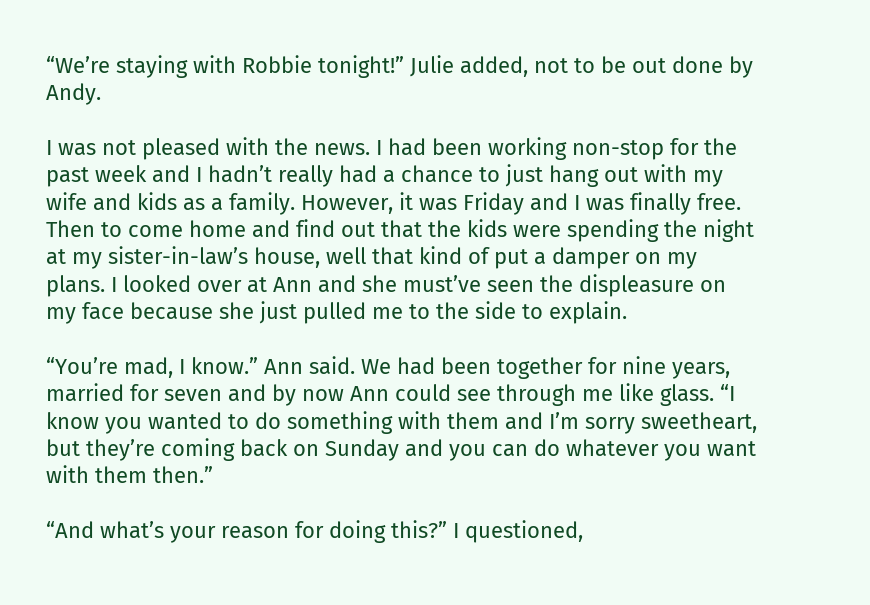“We’re staying with Robbie tonight!” Julie added, not to be out done by Andy.

I was not pleased with the news. I had been working non-stop for the past week and I hadn’t really had a chance to just hang out with my wife and kids as a family. However, it was Friday and I was finally free. Then to come home and find out that the kids were spending the night at my sister-in-law’s house, well that kind of put a damper on my plans. I looked over at Ann and she must’ve seen the displeasure on my face because she just pulled me to the side to explain.

“You’re mad, I know.” Ann said. We had been together for nine years, married for seven and by now Ann could see through me like glass. “I know you wanted to do something with them and I’m sorry sweetheart, but they’re coming back on Sunday and you can do whatever you want with them then.”

“And what’s your reason for doing this?” I questioned,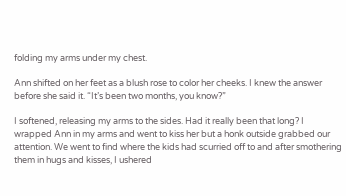folding my arms under my chest.

Ann shifted on her feet as a blush rose to color her cheeks. I knew the answer before she said it. “It’s been two months, you know?”

I softened, releasing my arms to the sides. Had it really been that long? I wrapped Ann in my arms and went to kiss her but a honk outside grabbed our attention. We went to find where the kids had scurried off to and after smothering them in hugs and kisses, I ushered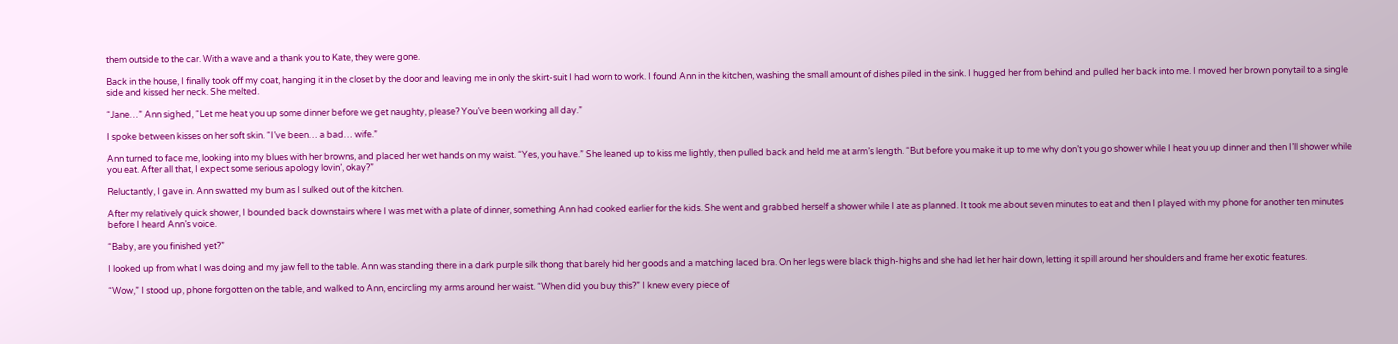them outside to the car. With a wave and a thank you to Kate, they were gone.

Back in the house, I finally took off my coat, hanging it in the closet by the door and leaving me in only the skirt-suit I had worn to work. I found Ann in the kitchen, washing the small amount of dishes piled in the sink. I hugged her from behind and pulled her back into me. I moved her brown ponytail to a single side and kissed her neck. She melted.

“Jane…” Ann sighed, “Let me heat you up some dinner before we get naughty, please? You’ve been working all day.”

I spoke between kisses on her soft skin. “I’ve been… a bad… wife.”

Ann turned to face me, looking into my blues with her browns, and placed her wet hands on my waist. “Yes, you have.” She leaned up to kiss me lightly, then pulled back and held me at arm’s length. “But before you make it up to me why don’t you go shower while I heat you up dinner and then I’ll shower while you eat. After all that, I expect some serious apology lovin’, okay?”

Reluctantly, I gave in. Ann swatted my bum as I sulked out of the kitchen.

After my relatively quick shower, I bounded back downstairs where I was met with a plate of dinner, something Ann had cooked earlier for the kids. She went and grabbed herself a shower while I ate as planned. It took me about seven minutes to eat and then I played with my phone for another ten minutes before I heard Ann’s voice.

“Baby, are you finished yet?”

I looked up from what I was doing and my jaw fell to the table. Ann was standing there in a dark purple silk thong that barely hid her goods and a matching laced bra. On her legs were black thigh-highs and she had let her hair down, letting it spill around her shoulders and frame her exotic features.

“Wow,” I stood up, phone forgotten on the table, and walked to Ann, encircling my arms around her waist. “When did you buy this?” I knew every piece of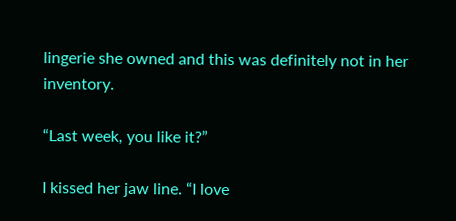lingerie she owned and this was definitely not in her inventory.

“Last week, you like it?”

I kissed her jaw line. “I love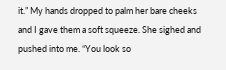it.” My hands dropped to palm her bare cheeks and I gave them a soft squeeze. She sighed and pushed into me. “You look so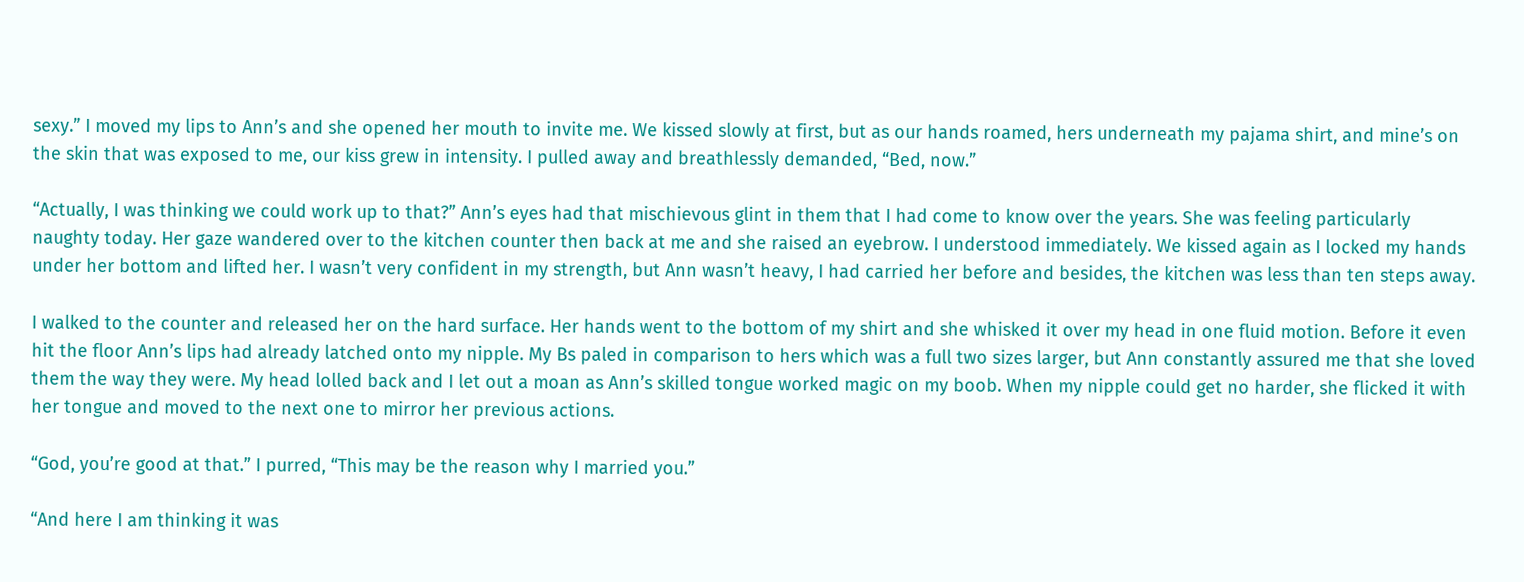sexy.” I moved my lips to Ann’s and she opened her mouth to invite me. We kissed slowly at first, but as our hands roamed, hers underneath my pajama shirt, and mine’s on the skin that was exposed to me, our kiss grew in intensity. I pulled away and breathlessly demanded, “Bed, now.”

“Actually, I was thinking we could work up to that?” Ann’s eyes had that mischievous glint in them that I had come to know over the years. She was feeling particularly naughty today. Her gaze wandered over to the kitchen counter then back at me and she raised an eyebrow. I understood immediately. We kissed again as I locked my hands under her bottom and lifted her. I wasn’t very confident in my strength, but Ann wasn’t heavy, I had carried her before and besides, the kitchen was less than ten steps away.

I walked to the counter and released her on the hard surface. Her hands went to the bottom of my shirt and she whisked it over my head in one fluid motion. Before it even hit the floor Ann’s lips had already latched onto my nipple. My Bs paled in comparison to hers which was a full two sizes larger, but Ann constantly assured me that she loved them the way they were. My head lolled back and I let out a moan as Ann’s skilled tongue worked magic on my boob. When my nipple could get no harder, she flicked it with her tongue and moved to the next one to mirror her previous actions.

“God, you’re good at that.” I purred, “This may be the reason why I married you.”

“And here I am thinking it was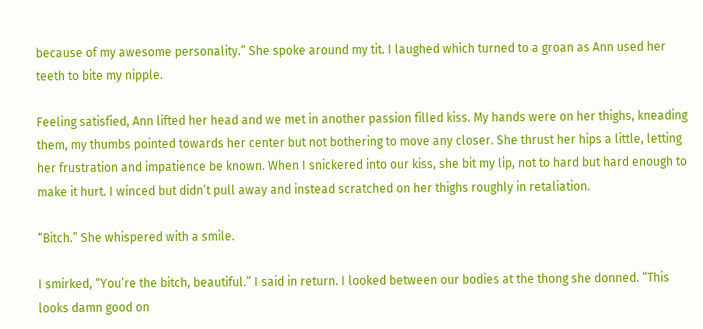because of my awesome personality.” She spoke around my tit. I laughed which turned to a groan as Ann used her teeth to bite my nipple.

Feeling satisfied, Ann lifted her head and we met in another passion filled kiss. My hands were on her thighs, kneading them, my thumbs pointed towards her center but not bothering to move any closer. She thrust her hips a little, letting her frustration and impatience be known. When I snickered into our kiss, she bit my lip, not to hard but hard enough to make it hurt. I winced but didn’t pull away and instead scratched on her thighs roughly in retaliation.

“Bitch.” She whispered with a smile.

I smirked, “You’re the bitch, beautiful.” I said in return. I looked between our bodies at the thong she donned. “This looks damn good on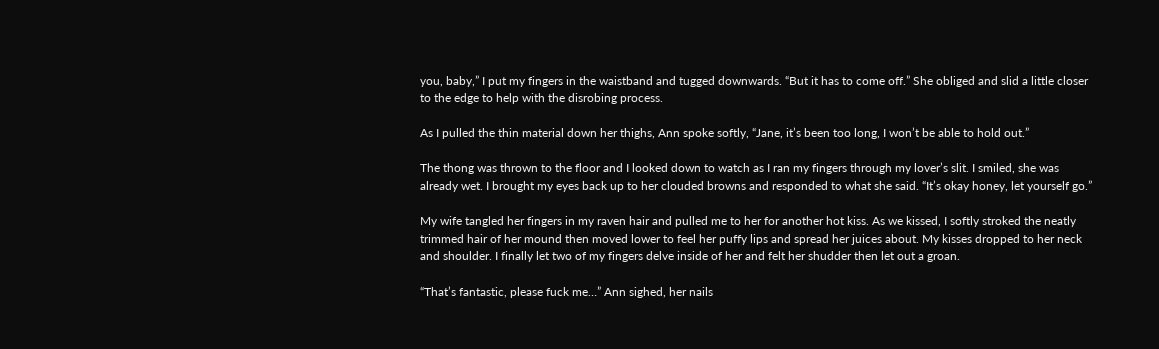you, baby,” I put my fingers in the waistband and tugged downwards. “But it has to come off.” She obliged and slid a little closer to the edge to help with the disrobing process.

As I pulled the thin material down her thighs, Ann spoke softly, “Jane, it’s been too long, I won’t be able to hold out.”

The thong was thrown to the floor and I looked down to watch as I ran my fingers through my lover’s slit. I smiled, she was already wet. I brought my eyes back up to her clouded browns and responded to what she said. “It’s okay honey, let yourself go.”

My wife tangled her fingers in my raven hair and pulled me to her for another hot kiss. As we kissed, I softly stroked the neatly trimmed hair of her mound then moved lower to feel her puffy lips and spread her juices about. My kisses dropped to her neck and shoulder. I finally let two of my fingers delve inside of her and felt her shudder then let out a groan.

“That’s fantastic, please fuck me…” Ann sighed, her nails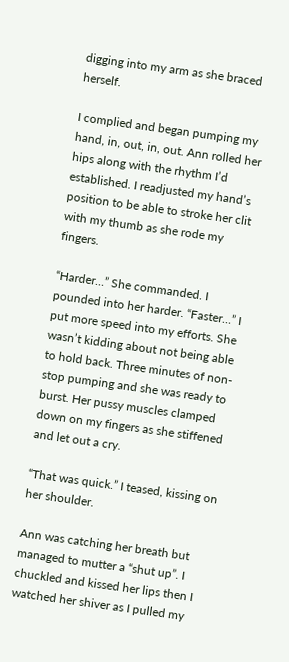digging into my arm as she braced herself.

I complied and began pumping my hand, in, out, in, out. Ann rolled her hips along with the rhythm I’d established. I readjusted my hand’s position to be able to stroke her clit with my thumb as she rode my fingers.

“Harder…” She commanded. I pounded into her harder. “Faster…” I put more speed into my efforts. She wasn’t kidding about not being able to hold back. Three minutes of non-stop pumping and she was ready to burst. Her pussy muscles clamped down on my fingers as she stiffened and let out a cry.

“That was quick.” I teased, kissing on her shoulder.

Ann was catching her breath but managed to mutter a “shut up”. I chuckled and kissed her lips then I watched her shiver as I pulled my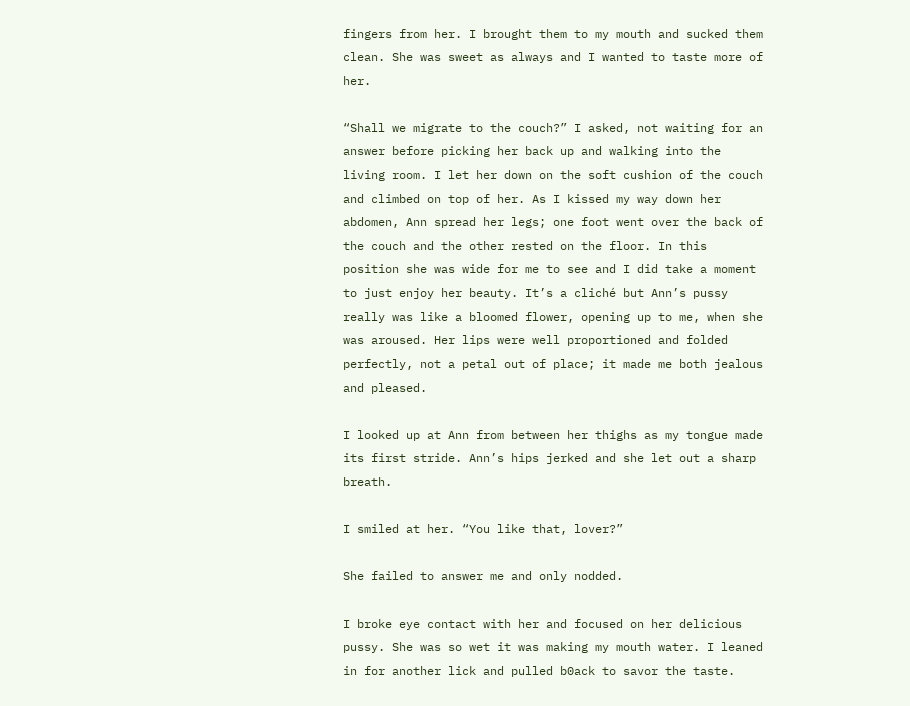fingers from her. I brought them to my mouth and sucked them clean. She was sweet as always and I wanted to taste more of her.

“Shall we migrate to the couch?” I asked, not waiting for an answer before picking her back up and walking into the living room. I let her down on the soft cushion of the couch and climbed on top of her. As I kissed my way down her abdomen, Ann spread her legs; one foot went over the back of the couch and the other rested on the floor. In this position she was wide for me to see and I did take a moment to just enjoy her beauty. It’s a cliché but Ann’s pussy really was like a bloomed flower, opening up to me, when she was aroused. Her lips were well proportioned and folded perfectly, not a petal out of place; it made me both jealous and pleased.

I looked up at Ann from between her thighs as my tongue made its first stride. Ann’s hips jerked and she let out a sharp breath.

I smiled at her. “You like that, lover?”

She failed to answer me and only nodded.

I broke eye contact with her and focused on her delicious pussy. She was so wet it was making my mouth water. I leaned in for another lick and pulled b0ack to savor the taste.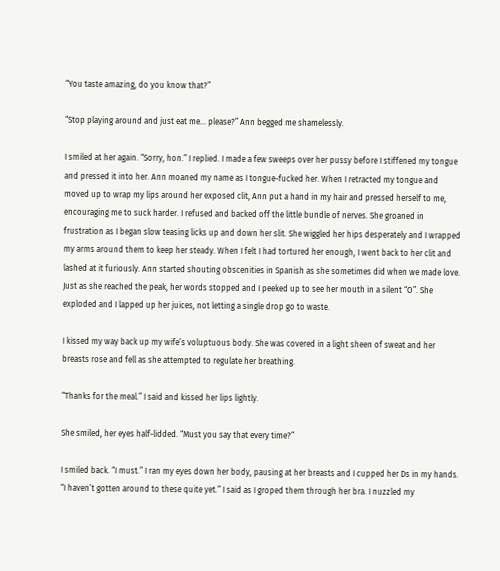“You taste amazing, do you know that?”

“Stop playing around and just eat me… please?” Ann begged me shamelessly.

I smiled at her again. “Sorry, hon.” I replied. I made a few sweeps over her pussy before I stiffened my tongue and pressed it into her. Ann moaned my name as I tongue-fucked her. When I retracted my tongue and moved up to wrap my lips around her exposed clit, Ann put a hand in my hair and pressed herself to me, encouraging me to suck harder. I refused and backed off the little bundle of nerves. She groaned in frustration as I began slow teasing licks up and down her slit. She wiggled her hips desperately and I wrapped my arms around them to keep her steady. When I felt I had tortured her enough, I went back to her clit and lashed at it furiously. Ann started shouting obscenities in Spanish as she sometimes did when we made love. Just as she reached the peak, her words stopped and I peeked up to see her mouth in a silent “O”. She exploded and I lapped up her juices, not letting a single drop go to waste.

I kissed my way back up my wife’s voluptuous body. She was covered in a light sheen of sweat and her breasts rose and fell as she attempted to regulate her breathing.

“Thanks for the meal.” I said and kissed her lips lightly.

She smiled, her eyes half-lidded. “Must you say that every time?”

I smiled back. “I must.” I ran my eyes down her body, pausing at her breasts and I cupped her Ds in my hands. “I haven’t gotten around to these quite yet.” I said as I groped them through her bra. I nuzzled my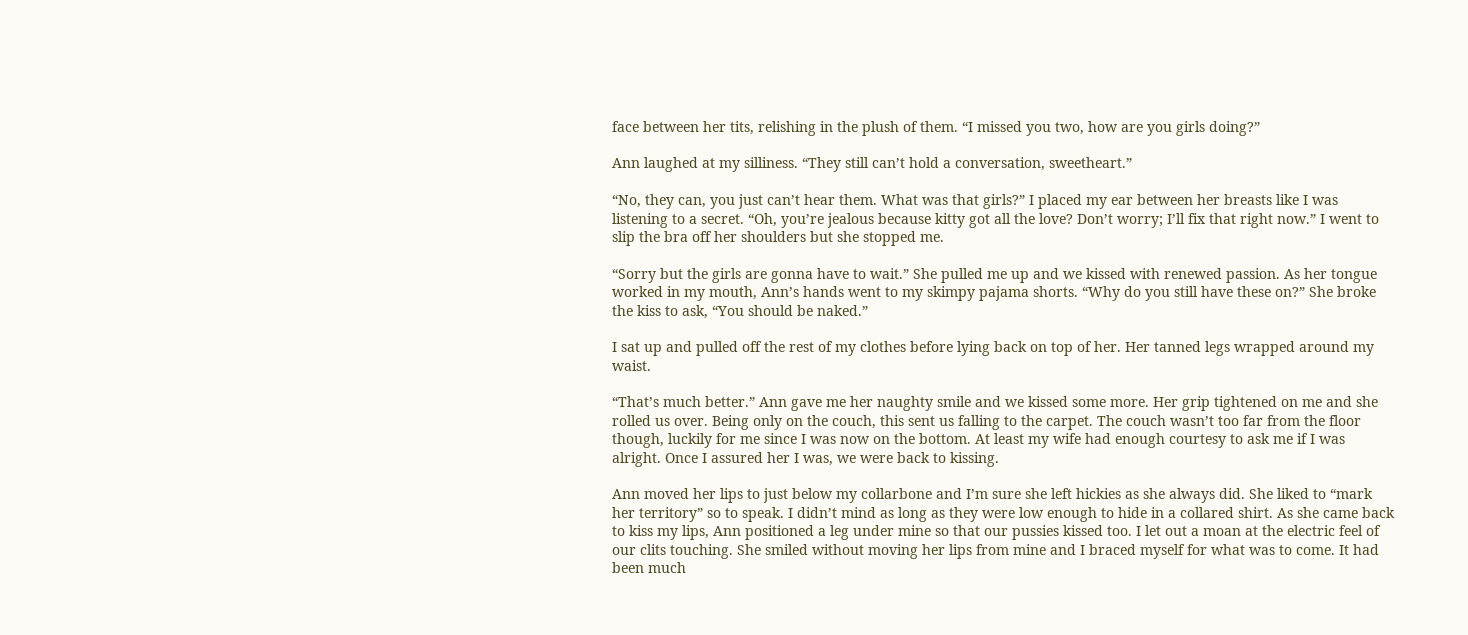face between her tits, relishing in the plush of them. “I missed you two, how are you girls doing?”

Ann laughed at my silliness. “They still can’t hold a conversation, sweetheart.”

“No, they can, you just can’t hear them. What was that girls?” I placed my ear between her breasts like I was listening to a secret. “Oh, you’re jealous because kitty got all the love? Don’t worry; I’ll fix that right now.” I went to slip the bra off her shoulders but she stopped me.

“Sorry but the girls are gonna have to wait.” She pulled me up and we kissed with renewed passion. As her tongue worked in my mouth, Ann’s hands went to my skimpy pajama shorts. “Why do you still have these on?” She broke the kiss to ask, “You should be naked.”

I sat up and pulled off the rest of my clothes before lying back on top of her. Her tanned legs wrapped around my waist.

“That’s much better.” Ann gave me her naughty smile and we kissed some more. Her grip tightened on me and she rolled us over. Being only on the couch, this sent us falling to the carpet. The couch wasn’t too far from the floor though, luckily for me since I was now on the bottom. At least my wife had enough courtesy to ask me if I was alright. Once I assured her I was, we were back to kissing.

Ann moved her lips to just below my collarbone and I’m sure she left hickies as she always did. She liked to “mark her territory” so to speak. I didn’t mind as long as they were low enough to hide in a collared shirt. As she came back to kiss my lips, Ann positioned a leg under mine so that our pussies kissed too. I let out a moan at the electric feel of our clits touching. She smiled without moving her lips from mine and I braced myself for what was to come. It had been much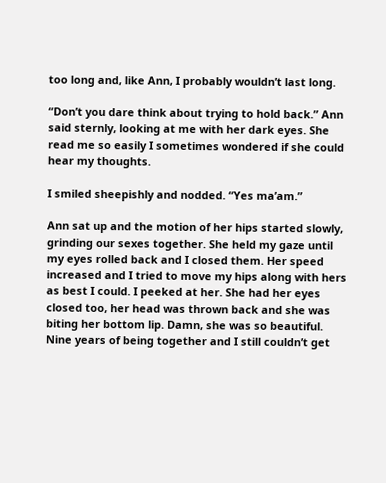too long and, like Ann, I probably wouldn’t last long.

“Don’t you dare think about trying to hold back.” Ann said sternly, looking at me with her dark eyes. She read me so easily I sometimes wondered if she could hear my thoughts.

I smiled sheepishly and nodded. “Yes ma’am.”

Ann sat up and the motion of her hips started slowly, grinding our sexes together. She held my gaze until my eyes rolled back and I closed them. Her speed increased and I tried to move my hips along with hers as best I could. I peeked at her. She had her eyes closed too, her head was thrown back and she was biting her bottom lip. Damn, she was so beautiful. Nine years of being together and I still couldn’t get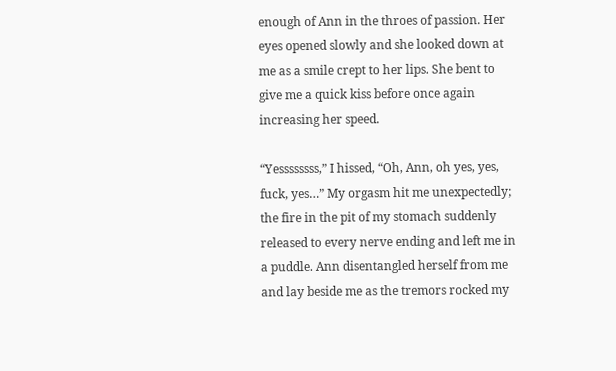enough of Ann in the throes of passion. Her eyes opened slowly and she looked down at me as a smile crept to her lips. She bent to give me a quick kiss before once again increasing her speed.

“Yessssssss,” I hissed, “Oh, Ann, oh yes, yes, fuck, yes…” My orgasm hit me unexpectedly; the fire in the pit of my stomach suddenly released to every nerve ending and left me in a puddle. Ann disentangled herself from me and lay beside me as the tremors rocked my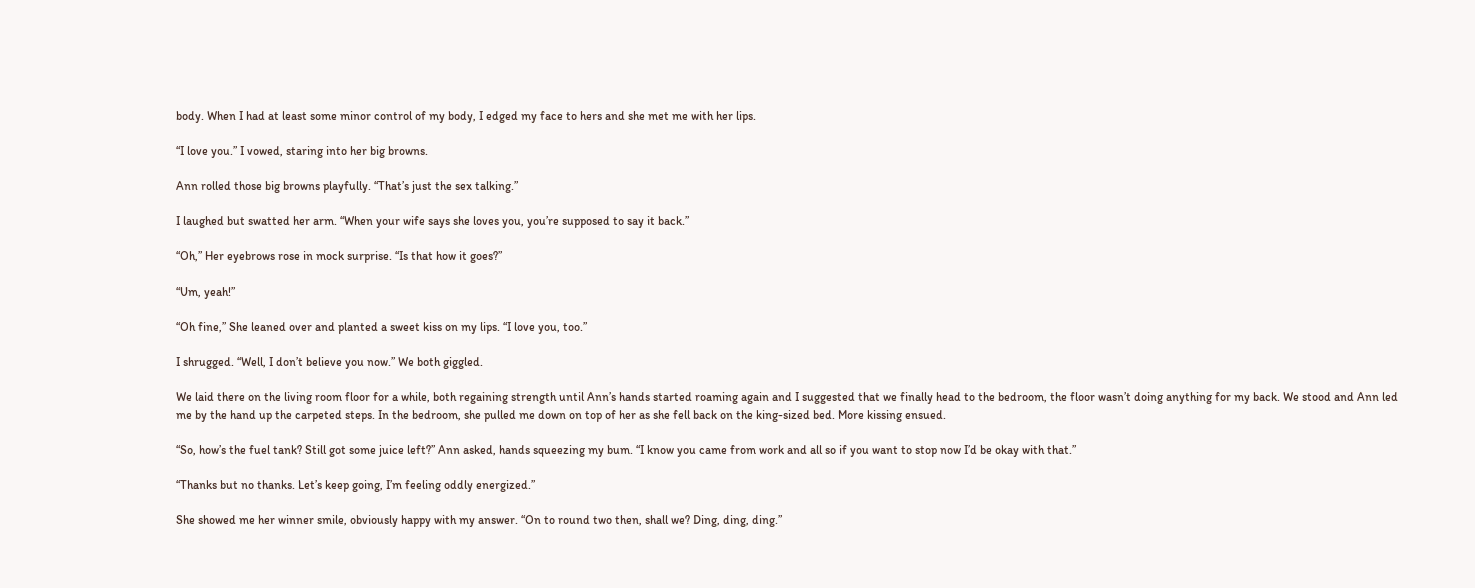body. When I had at least some minor control of my body, I edged my face to hers and she met me with her lips.

“I love you.” I vowed, staring into her big browns.

Ann rolled those big browns playfully. “That’s just the sex talking.”

I laughed but swatted her arm. “When your wife says she loves you, you’re supposed to say it back.”

“Oh,” Her eyebrows rose in mock surprise. “Is that how it goes?”

“Um, yeah!”

“Oh fine,” She leaned over and planted a sweet kiss on my lips. “I love you, too.”

I shrugged. “Well, I don’t believe you now.” We both giggled.

We laid there on the living room floor for a while, both regaining strength until Ann’s hands started roaming again and I suggested that we finally head to the bedroom, the floor wasn’t doing anything for my back. We stood and Ann led me by the hand up the carpeted steps. In the bedroom, she pulled me down on top of her as she fell back on the king-sized bed. More kissing ensued.

“So, how’s the fuel tank? Still got some juice left?” Ann asked, hands squeezing my bum. “I know you came from work and all so if you want to stop now I’d be okay with that.”

“Thanks but no thanks. Let’s keep going, I’m feeling oddly energized.”

She showed me her winner smile, obviously happy with my answer. “On to round two then, shall we? Ding, ding, ding.”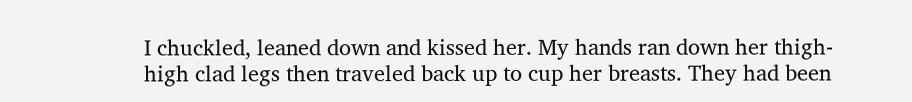I chuckled, leaned down and kissed her. My hands ran down her thigh-high clad legs then traveled back up to cup her breasts. They had been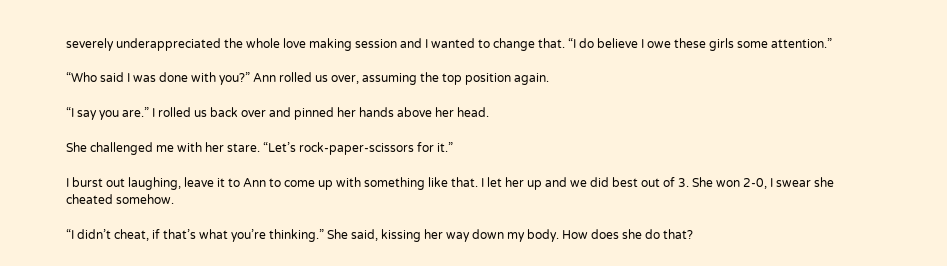severely underappreciated the whole love making session and I wanted to change that. “I do believe I owe these girls some attention.”

“Who said I was done with you?” Ann rolled us over, assuming the top position again.

“I say you are.” I rolled us back over and pinned her hands above her head.

She challenged me with her stare. “Let’s rock-paper-scissors for it.”

I burst out laughing, leave it to Ann to come up with something like that. I let her up and we did best out of 3. She won 2-0, I swear she cheated somehow.

“I didn’t cheat, if that’s what you’re thinking.” She said, kissing her way down my body. How does she do that?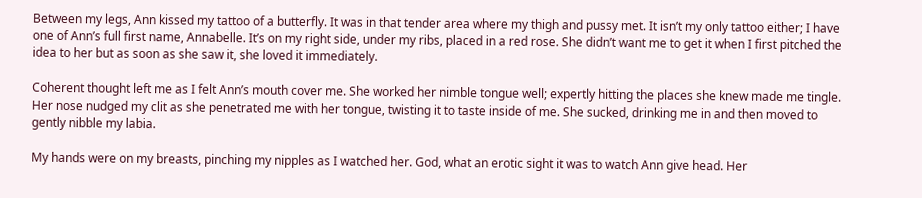Between my legs, Ann kissed my tattoo of a butterfly. It was in that tender area where my thigh and pussy met. It isn’t my only tattoo either; I have one of Ann’s full first name, Annabelle. It’s on my right side, under my ribs, placed in a red rose. She didn’t want me to get it when I first pitched the idea to her but as soon as she saw it, she loved it immediately.

Coherent thought left me as I felt Ann’s mouth cover me. She worked her nimble tongue well; expertly hitting the places she knew made me tingle. Her nose nudged my clit as she penetrated me with her tongue, twisting it to taste inside of me. She sucked, drinking me in and then moved to gently nibble my labia.

My hands were on my breasts, pinching my nipples as I watched her. God, what an erotic sight it was to watch Ann give head. Her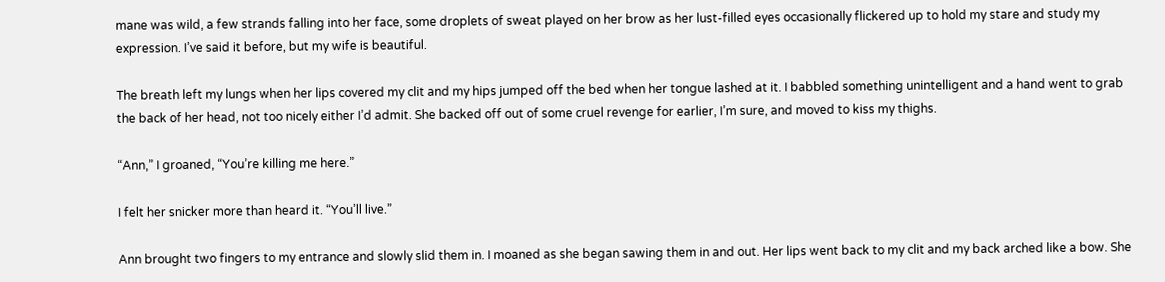mane was wild, a few strands falling into her face, some droplets of sweat played on her brow as her lust-filled eyes occasionally flickered up to hold my stare and study my expression. I’ve said it before, but my wife is beautiful.

The breath left my lungs when her lips covered my clit and my hips jumped off the bed when her tongue lashed at it. I babbled something unintelligent and a hand went to grab the back of her head, not too nicely either I’d admit. She backed off out of some cruel revenge for earlier, I’m sure, and moved to kiss my thighs.

“Ann,” I groaned, “You’re killing me here.”

I felt her snicker more than heard it. “You’ll live.”

Ann brought two fingers to my entrance and slowly slid them in. I moaned as she began sawing them in and out. Her lips went back to my clit and my back arched like a bow. She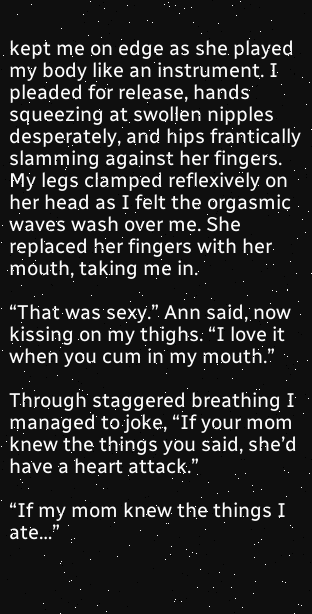kept me on edge as she played my body like an instrument. I pleaded for release, hands squeezing at swollen nipples desperately, and hips frantically slamming against her fingers. My legs clamped reflexively on her head as I felt the orgasmic waves wash over me. She replaced her fingers with her mouth, taking me in.

“That was sexy.” Ann said, now kissing on my thighs. “I love it when you cum in my mouth.”

Through staggered breathing I managed to joke, “If your mom knew the things you said, she’d have a heart attack.”

“If my mom knew the things I ate…”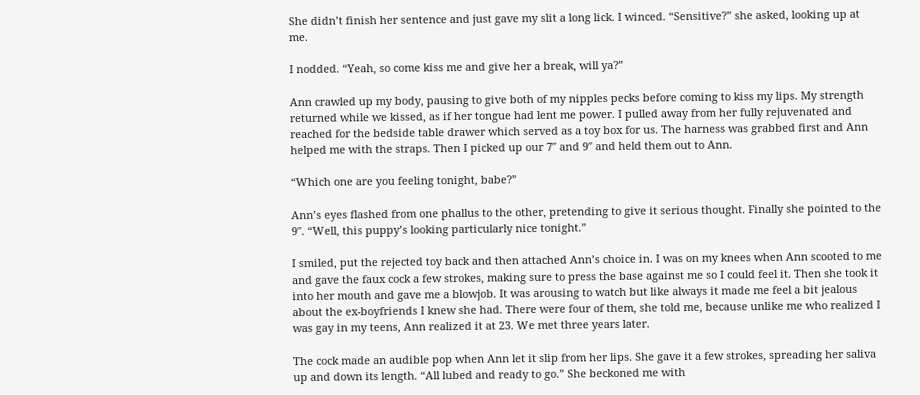She didn’t finish her sentence and just gave my slit a long lick. I winced. “Sensitive?” she asked, looking up at me.

I nodded. “Yeah, so come kiss me and give her a break, will ya?”

Ann crawled up my body, pausing to give both of my nipples pecks before coming to kiss my lips. My strength returned while we kissed, as if her tongue had lent me power. I pulled away from her fully rejuvenated and reached for the bedside table drawer which served as a toy box for us. The harness was grabbed first and Ann helped me with the straps. Then I picked up our 7″ and 9″ and held them out to Ann.

“Which one are you feeling tonight, babe?”

Ann’s eyes flashed from one phallus to the other, pretending to give it serious thought. Finally she pointed to the 9″. “Well, this puppy’s looking particularly nice tonight.”

I smiled, put the rejected toy back and then attached Ann’s choice in. I was on my knees when Ann scooted to me and gave the faux cock a few strokes, making sure to press the base against me so I could feel it. Then she took it into her mouth and gave me a blowjob. It was arousing to watch but like always it made me feel a bit jealous about the ex-boyfriends I knew she had. There were four of them, she told me, because unlike me who realized I was gay in my teens, Ann realized it at 23. We met three years later.

The cock made an audible pop when Ann let it slip from her lips. She gave it a few strokes, spreading her saliva up and down its length. “All lubed and ready to go.” She beckoned me with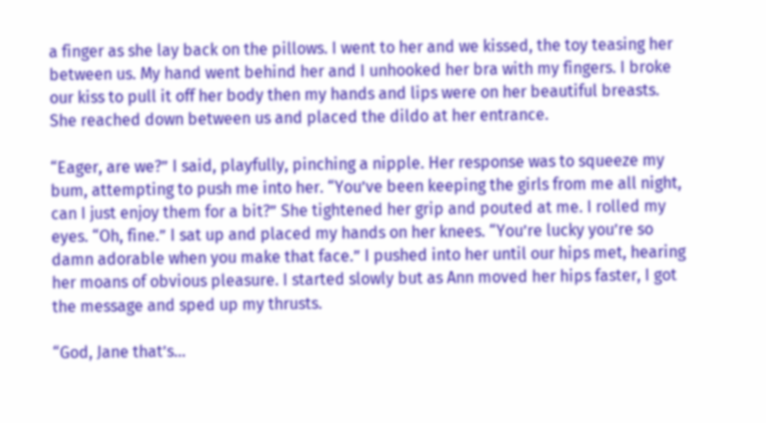a finger as she lay back on the pillows. I went to her and we kissed, the toy teasing her between us. My hand went behind her and I unhooked her bra with my fingers. I broke our kiss to pull it off her body then my hands and lips were on her beautiful breasts. She reached down between us and placed the dildo at her entrance.

“Eager, are we?” I said, playfully, pinching a nipple. Her response was to squeeze my bum, attempting to push me into her. “You’ve been keeping the girls from me all night, can I just enjoy them for a bit?” She tightened her grip and pouted at me. I rolled my eyes. “Oh, fine.” I sat up and placed my hands on her knees. “You’re lucky you’re so damn adorable when you make that face.” I pushed into her until our hips met, hearing her moans of obvious pleasure. I started slowly but as Ann moved her hips faster, I got the message and sped up my thrusts.

“God, Jane that’s…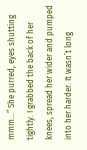mmm…” She purred, eyes shutting tightly. I grabbed the back of her knees, spread her wider and pumped into her harder. It wasn’t long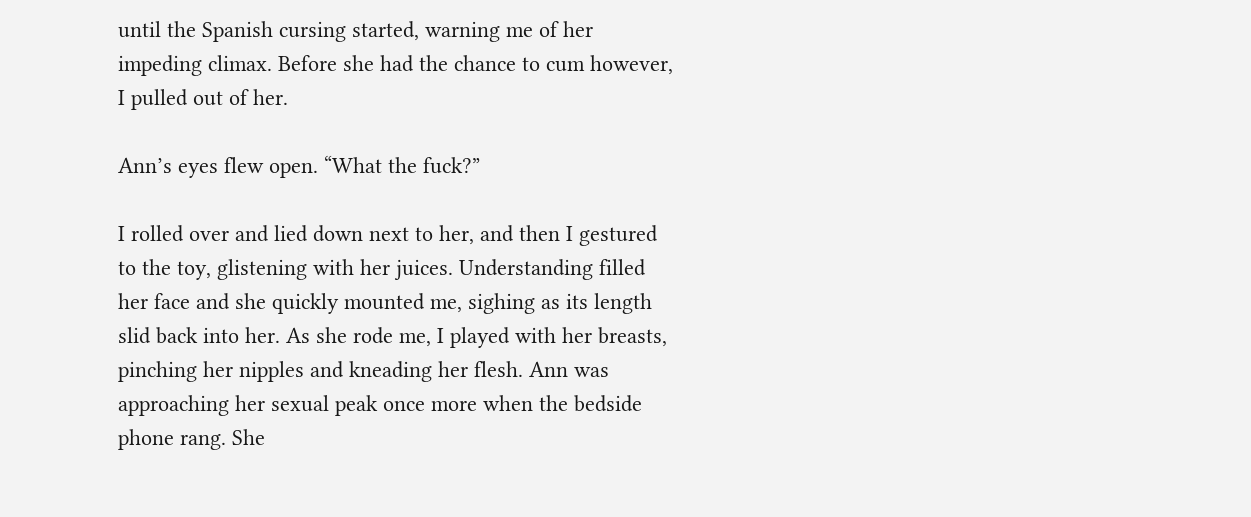until the Spanish cursing started, warning me of her impeding climax. Before she had the chance to cum however, I pulled out of her.

Ann’s eyes flew open. “What the fuck?”

I rolled over and lied down next to her, and then I gestured to the toy, glistening with her juices. Understanding filled her face and she quickly mounted me, sighing as its length slid back into her. As she rode me, I played with her breasts, pinching her nipples and kneading her flesh. Ann was approaching her sexual peak once more when the bedside phone rang. She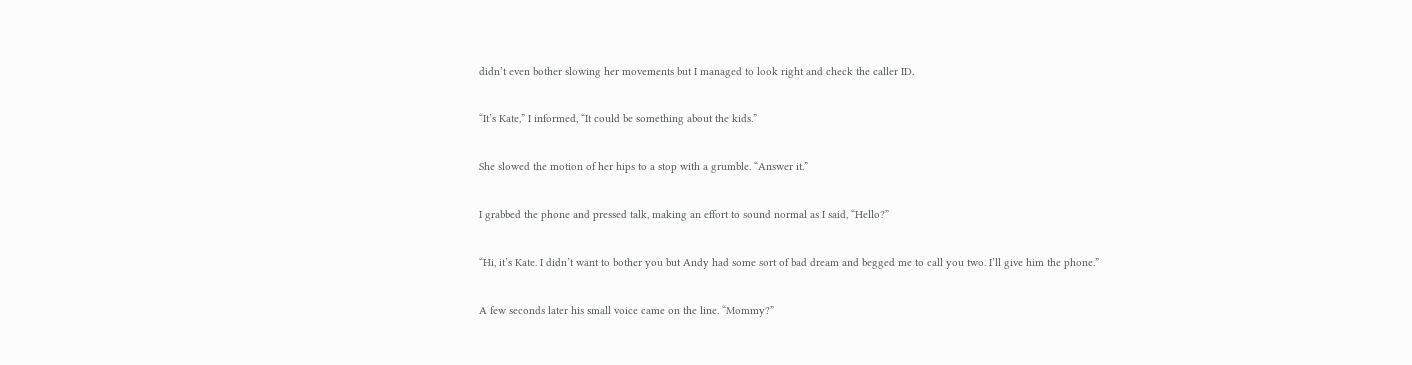didn’t even bother slowing her movements but I managed to look right and check the caller ID.

“It’s Kate,” I informed, “It could be something about the kids.”

She slowed the motion of her hips to a stop with a grumble. “Answer it.”

I grabbed the phone and pressed talk, making an effort to sound normal as I said, “Hello?”

“Hi, it’s Kate. I didn’t want to bother you but Andy had some sort of bad dream and begged me to call you two. I’ll give him the phone.”

A few seconds later his small voice came on the line. “Mommy?”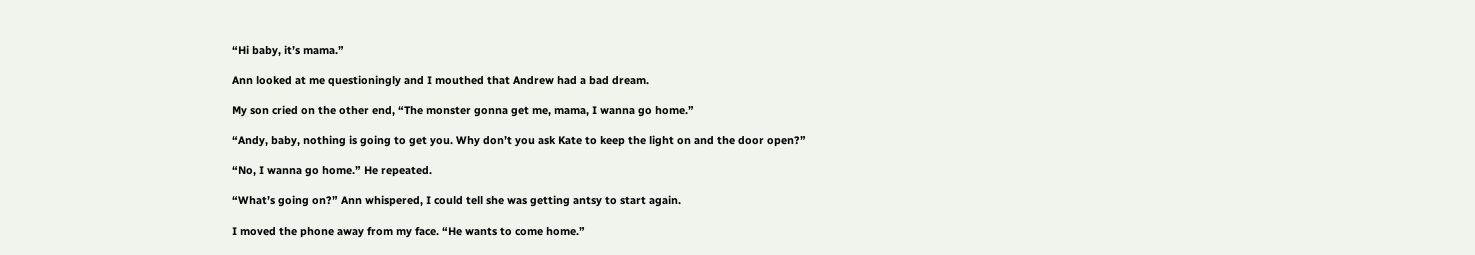“Hi baby, it’s mama.”

Ann looked at me questioningly and I mouthed that Andrew had a bad dream.

My son cried on the other end, “The monster gonna get me, mama, I wanna go home.”

“Andy, baby, nothing is going to get you. Why don’t you ask Kate to keep the light on and the door open?”

“No, I wanna go home.” He repeated.

“What’s going on?” Ann whispered, I could tell she was getting antsy to start again.

I moved the phone away from my face. “He wants to come home.”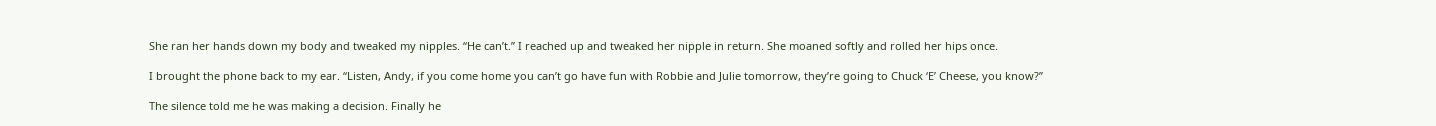She ran her hands down my body and tweaked my nipples. “He can’t.” I reached up and tweaked her nipple in return. She moaned softly and rolled her hips once.

I brought the phone back to my ear. “Listen, Andy, if you come home you can’t go have fun with Robbie and Julie tomorrow, they’re going to Chuck ‘E’ Cheese, you know?”

The silence told me he was making a decision. Finally he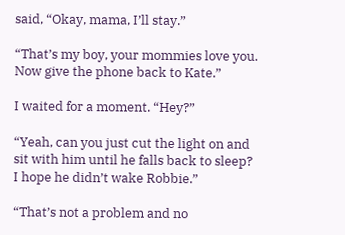said, “Okay, mama, I’ll stay.”

“That’s my boy, your mommies love you. Now give the phone back to Kate.”

I waited for a moment. “Hey?”

“Yeah, can you just cut the light on and sit with him until he falls back to sleep? I hope he didn’t wake Robbie.”

“That’s not a problem and no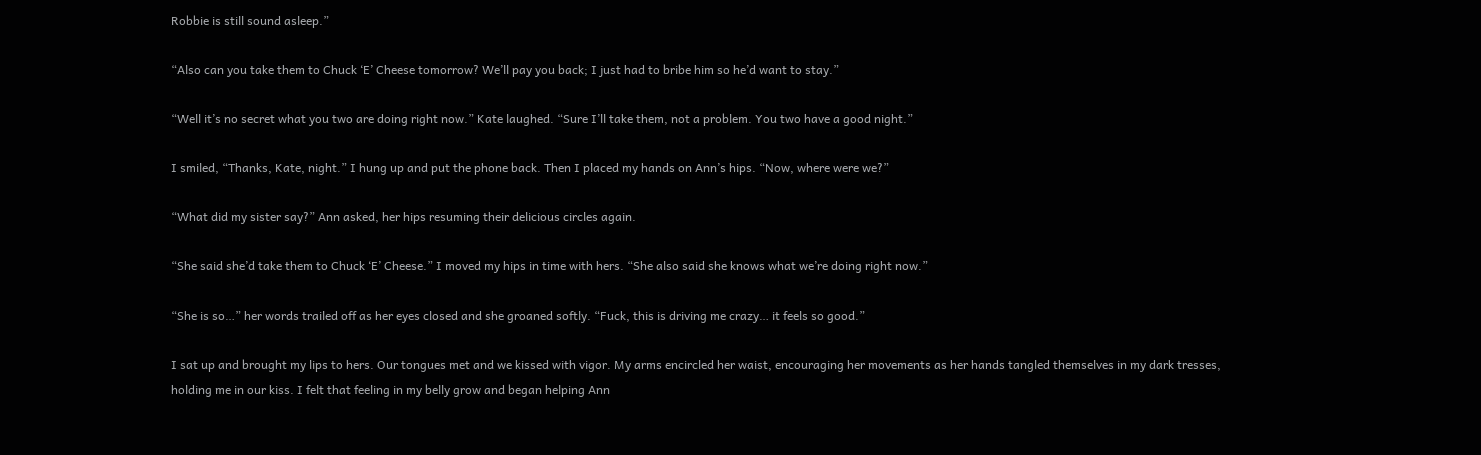Robbie is still sound asleep.”

“Also can you take them to Chuck ‘E’ Cheese tomorrow? We’ll pay you back; I just had to bribe him so he’d want to stay.”

“Well it’s no secret what you two are doing right now.” Kate laughed. “Sure I’ll take them, not a problem. You two have a good night.”

I smiled, “Thanks, Kate, night.” I hung up and put the phone back. Then I placed my hands on Ann’s hips. “Now, where were we?”

“What did my sister say?” Ann asked, her hips resuming their delicious circles again.

“She said she’d take them to Chuck ‘E’ Cheese.” I moved my hips in time with hers. “She also said she knows what we’re doing right now.”

“She is so…” her words trailed off as her eyes closed and she groaned softly. “Fuck, this is driving me crazy… it feels so good.”

I sat up and brought my lips to hers. Our tongues met and we kissed with vigor. My arms encircled her waist, encouraging her movements as her hands tangled themselves in my dark tresses, holding me in our kiss. I felt that feeling in my belly grow and began helping Ann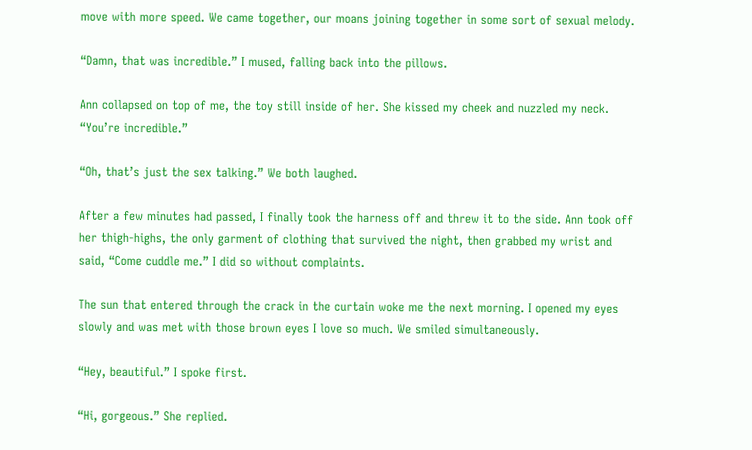move with more speed. We came together, our moans joining together in some sort of sexual melody.

“Damn, that was incredible.” I mused, falling back into the pillows.

Ann collapsed on top of me, the toy still inside of her. She kissed my cheek and nuzzled my neck. “You’re incredible.”

“Oh, that’s just the sex talking.” We both laughed.

After a few minutes had passed, I finally took the harness off and threw it to the side. Ann took off her thigh-highs, the only garment of clothing that survived the night, then grabbed my wrist and said, “Come cuddle me.” I did so without complaints.

The sun that entered through the crack in the curtain woke me the next morning. I opened my eyes slowly and was met with those brown eyes I love so much. We smiled simultaneously.

“Hey, beautiful.” I spoke first.

“Hi, gorgeous.” She replied.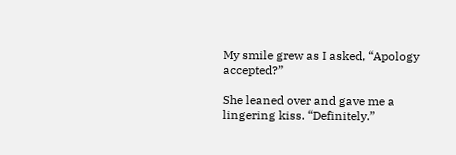My smile grew as I asked, “Apology accepted?”

She leaned over and gave me a lingering kiss. “Definitely.”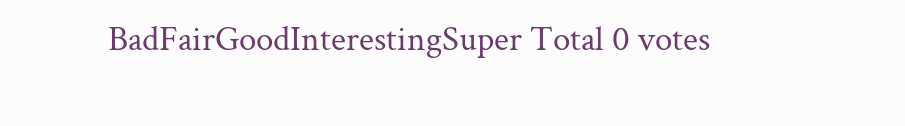BadFairGoodInterestingSuper Total 0 votes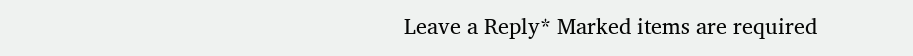Leave a Reply* Marked items are required